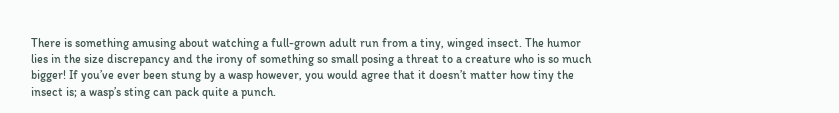There is something amusing about watching a full-grown adult run from a tiny, winged insect. The humor lies in the size discrepancy and the irony of something so small posing a threat to a creature who is so much bigger! If you’ve ever been stung by a wasp however, you would agree that it doesn’t matter how tiny the insect is; a wasp’s sting can pack quite a punch.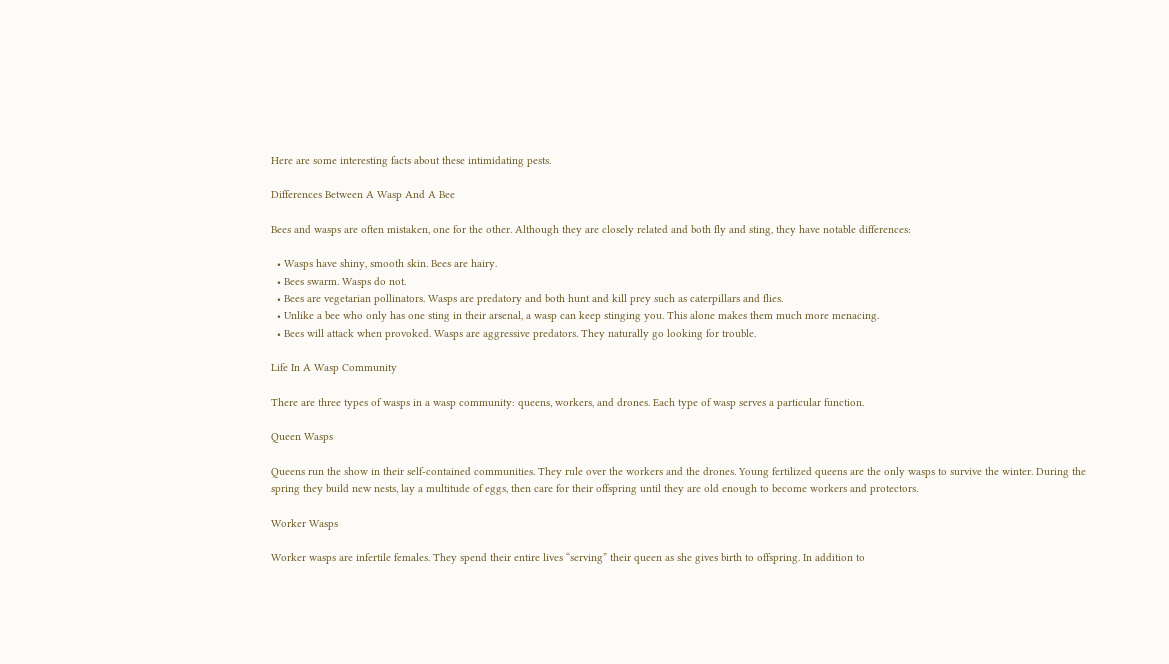Here are some interesting facts about these intimidating pests.

Differences Between A Wasp And A Bee

Bees and wasps are often mistaken, one for the other. Although they are closely related and both fly and sting, they have notable differences:

  • Wasps have shiny, smooth skin. Bees are hairy.
  • Bees swarm. Wasps do not.
  • Bees are vegetarian pollinators. Wasps are predatory and both hunt and kill prey such as caterpillars and flies.
  • Unlike a bee who only has one sting in their arsenal, a wasp can keep stinging you. This alone makes them much more menacing.
  • Bees will attack when provoked. Wasps are aggressive predators. They naturally go looking for trouble.

Life In A Wasp Community

There are three types of wasps in a wasp community: queens, workers, and drones. Each type of wasp serves a particular function.

Queen Wasps

Queens run the show in their self-contained communities. They rule over the workers and the drones. Young fertilized queens are the only wasps to survive the winter. During the spring they build new nests, lay a multitude of eggs, then care for their offspring until they are old enough to become workers and protectors.

Worker Wasps

Worker wasps are infertile females. They spend their entire lives “serving” their queen as she gives birth to offspring. In addition to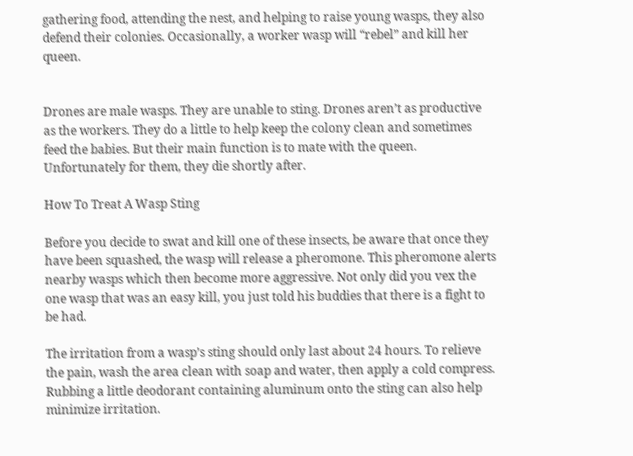gathering food, attending the nest, and helping to raise young wasps, they also defend their colonies. Occasionally, a worker wasp will “rebel” and kill her queen.


Drones are male wasps. They are unable to sting. Drones aren’t as productive as the workers. They do a little to help keep the colony clean and sometimes feed the babies. But their main function is to mate with the queen. Unfortunately for them, they die shortly after.

How To Treat A Wasp Sting

Before you decide to swat and kill one of these insects, be aware that once they have been squashed, the wasp will release a pheromone. This pheromone alerts nearby wasps which then become more aggressive. Not only did you vex the one wasp that was an easy kill, you just told his buddies that there is a fight to be had.

The irritation from a wasp’s sting should only last about 24 hours. To relieve the pain, wash the area clean with soap and water, then apply a cold compress. Rubbing a little deodorant containing aluminum onto the sting can also help minimize irritation.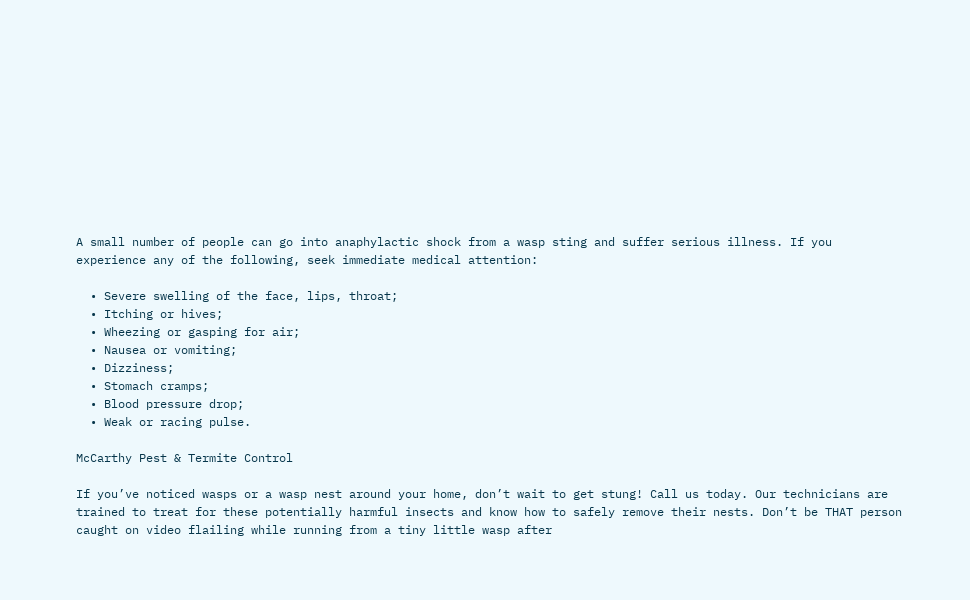A small number of people can go into anaphylactic shock from a wasp sting and suffer serious illness. If you experience any of the following, seek immediate medical attention:

  • Severe swelling of the face, lips, throat;
  • Itching or hives;
  • Wheezing or gasping for air;
  • Nausea or vomiting;
  • Dizziness;
  • Stomach cramps;
  • Blood pressure drop;
  • Weak or racing pulse.

McCarthy Pest & Termite Control

If you’ve noticed wasps or a wasp nest around your home, don’t wait to get stung! Call us today. Our technicians are trained to treat for these potentially harmful insects and know how to safely remove their nests. Don’t be THAT person caught on video flailing while running from a tiny little wasp after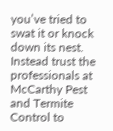you’ve tried to swat it or knock down its nest. Instead trust the professionals at McCarthy Pest and Termite Control to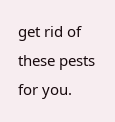get rid of these pests for you.